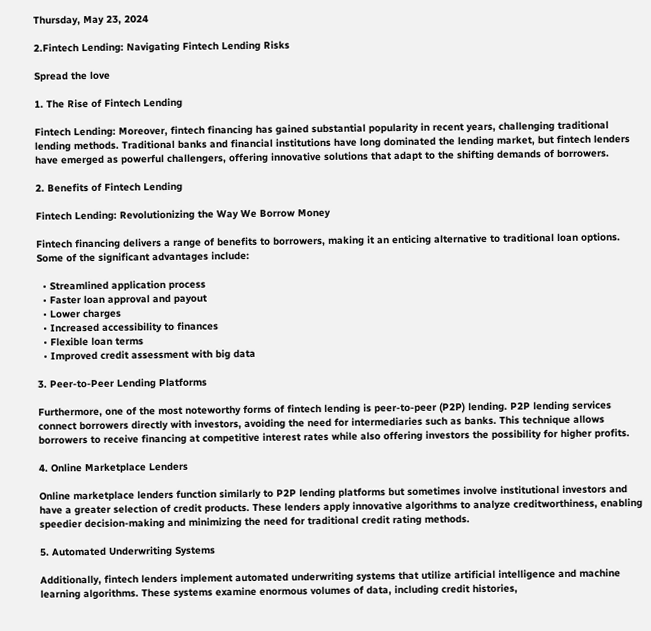Thursday, May 23, 2024

2.Fintech Lending: Navigating Fintech Lending Risks

Spread the love

1. The Rise of Fintech Lending

Fintech Lending: Moreover, fintech financing has gained substantial popularity in recent years, challenging traditional lending methods. Traditional banks and financial institutions have long dominated the lending market, but fintech lenders have emerged as powerful challengers, offering innovative solutions that adapt to the shifting demands of borrowers.

2. Benefits of Fintech Lending

Fintech Lending: Revolutionizing the Way We Borrow Money

Fintech financing delivers a range of benefits to borrowers, making it an enticing alternative to traditional loan options. Some of the significant advantages include:

  • Streamlined application process
  • Faster loan approval and payout
  • Lower charges
  • Increased accessibility to finances
  • Flexible loan terms
  • Improved credit assessment with big data

3. Peer-to-Peer Lending Platforms

Furthermore, one of the most noteworthy forms of fintech lending is peer-to-peer (P2P) lending. P2P lending services connect borrowers directly with investors, avoiding the need for intermediaries such as banks. This technique allows borrowers to receive financing at competitive interest rates while also offering investors the possibility for higher profits.

4. Online Marketplace Lenders

Online marketplace lenders function similarly to P2P lending platforms but sometimes involve institutional investors and have a greater selection of credit products. These lenders apply innovative algorithms to analyze creditworthiness, enabling speedier decision-making and minimizing the need for traditional credit rating methods.

5. Automated Underwriting Systems

Additionally, fintech lenders implement automated underwriting systems that utilize artificial intelligence and machine learning algorithms. These systems examine enormous volumes of data, including credit histories,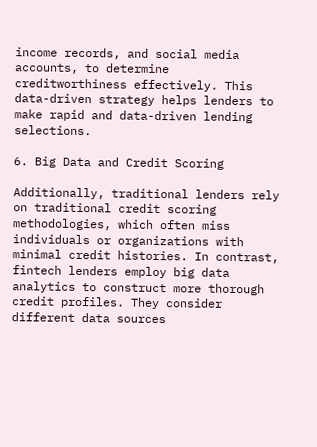income records, and social media accounts, to determine creditworthiness effectively. This data-driven strategy helps lenders to make rapid and data-driven lending selections.

6. Big Data and Credit Scoring

Additionally, traditional lenders rely on traditional credit scoring methodologies, which often miss individuals or organizations with minimal credit histories. In contrast, fintech lenders employ big data analytics to construct more thorough credit profiles. They consider different data sources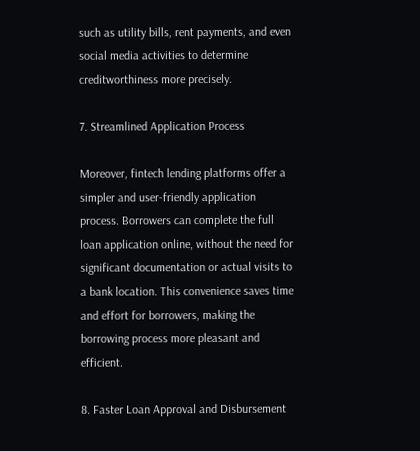such as utility bills, rent payments, and even social media activities to determine creditworthiness more precisely.

7. Streamlined Application Process

Moreover, fintech lending platforms offer a simpler and user-friendly application process. Borrowers can complete the full loan application online, without the need for significant documentation or actual visits to a bank location. This convenience saves time and effort for borrowers, making the borrowing process more pleasant and efficient.

8. Faster Loan Approval and Disbursement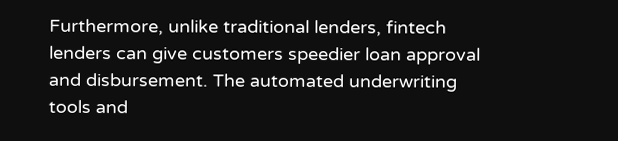Furthermore, unlike traditional lenders, fintech lenders can give customers speedier loan approval and disbursement. The automated underwriting tools and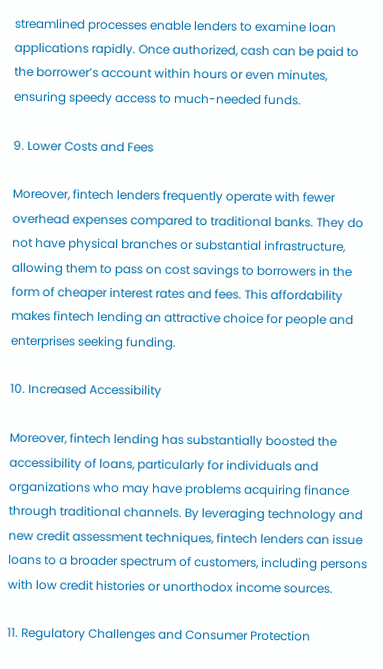streamlined processes enable lenders to examine loan applications rapidly. Once authorized, cash can be paid to the borrower’s account within hours or even minutes, ensuring speedy access to much-needed funds.

9. Lower Costs and Fees

Moreover, fintech lenders frequently operate with fewer overhead expenses compared to traditional banks. They do not have physical branches or substantial infrastructure, allowing them to pass on cost savings to borrowers in the form of cheaper interest rates and fees. This affordability makes fintech lending an attractive choice for people and enterprises seeking funding.

10. Increased Accessibility

Moreover, fintech lending has substantially boosted the accessibility of loans, particularly for individuals and organizations who may have problems acquiring finance through traditional channels. By leveraging technology and new credit assessment techniques, fintech lenders can issue loans to a broader spectrum of customers, including persons with low credit histories or unorthodox income sources.

11. Regulatory Challenges and Consumer Protection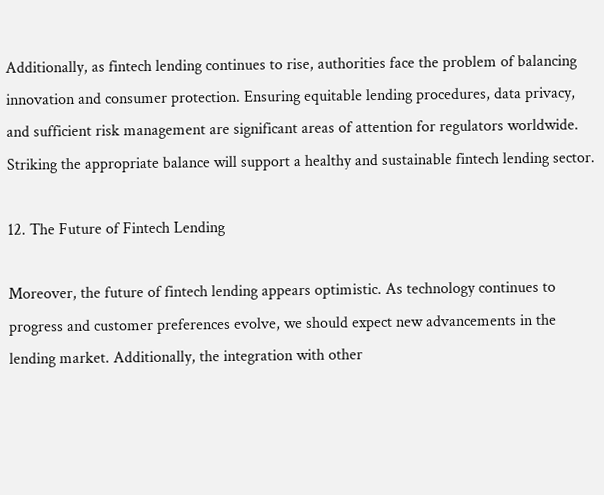Additionally, as fintech lending continues to rise, authorities face the problem of balancing innovation and consumer protection. Ensuring equitable lending procedures, data privacy, and sufficient risk management are significant areas of attention for regulators worldwide. Striking the appropriate balance will support a healthy and sustainable fintech lending sector.

12. The Future of Fintech Lending

Moreover, the future of fintech lending appears optimistic. As technology continues to progress and customer preferences evolve, we should expect new advancements in the lending market. Additionally, the integration with other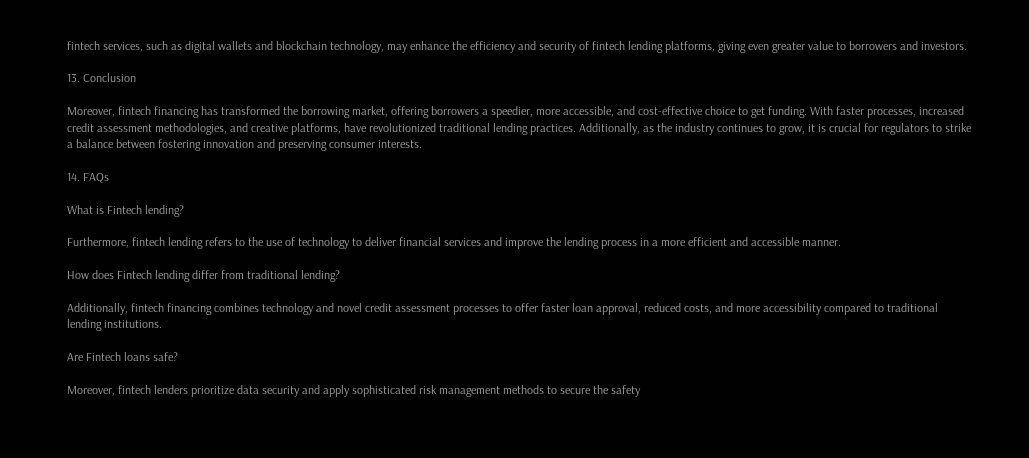fintech services, such as digital wallets and blockchain technology, may enhance the efficiency and security of fintech lending platforms, giving even greater value to borrowers and investors.

13. Conclusion

Moreover, fintech financing has transformed the borrowing market, offering borrowers a speedier, more accessible, and cost-effective choice to get funding. With faster processes, increased credit assessment methodologies, and creative platforms, have revolutionized traditional lending practices. Additionally, as the industry continues to grow, it is crucial for regulators to strike a balance between fostering innovation and preserving consumer interests.

14. FAQs

What is Fintech lending?

Furthermore, fintech lending refers to the use of technology to deliver financial services and improve the lending process in a more efficient and accessible manner.

How does Fintech lending differ from traditional lending?

Additionally, fintech financing combines technology and novel credit assessment processes to offer faster loan approval, reduced costs, and more accessibility compared to traditional lending institutions.

Are Fintech loans safe?

Moreover, fintech lenders prioritize data security and apply sophisticated risk management methods to secure the safety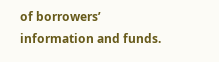of borrowers’ information and funds.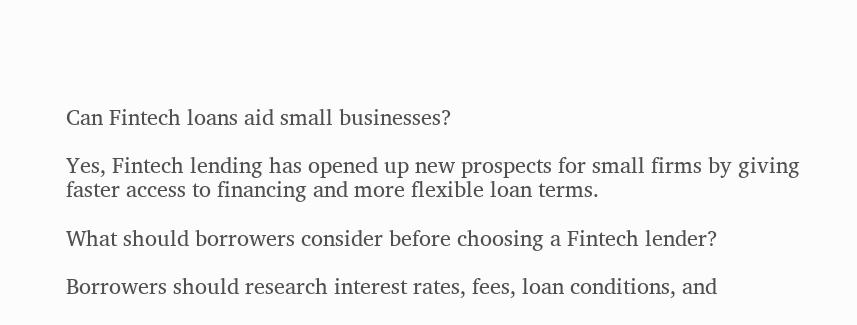Can Fintech loans aid small businesses?

Yes, Fintech lending has opened up new prospects for small firms by giving faster access to financing and more flexible loan terms.

What should borrowers consider before choosing a Fintech lender?

Borrowers should research interest rates, fees, loan conditions, and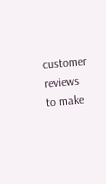customer reviews to make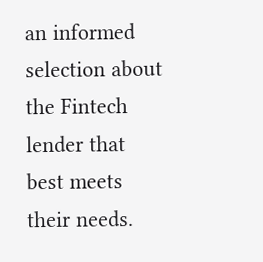an informed selection about the Fintech lender that best meets their needs.